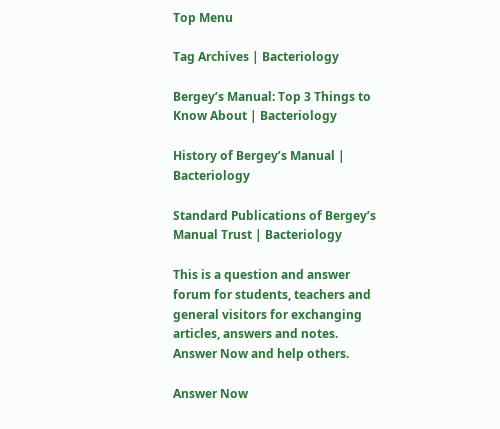Top Menu

Tag Archives | Bacteriology

Bergey’s Manual: Top 3 Things to Know About | Bacteriology

History of Bergey’s Manual | Bacteriology

Standard Publications of Bergey’s Manual Trust | Bacteriology

This is a question and answer forum for students, teachers and general visitors for exchanging articles, answers and notes. Answer Now and help others.

Answer Now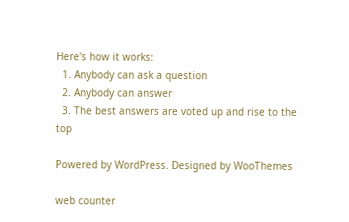Here's how it works:
  1. Anybody can ask a question
  2. Anybody can answer
  3. The best answers are voted up and rise to the top

Powered by WordPress. Designed by WooThemes

web counter